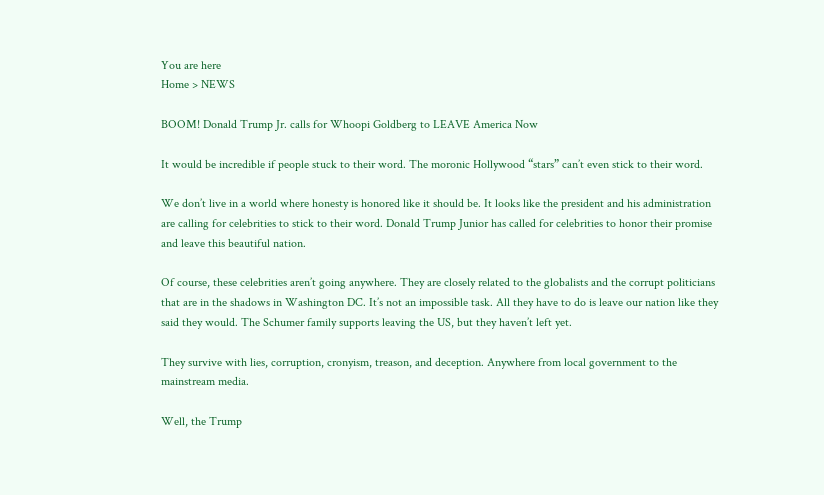You are here
Home > NEWS

BOOM! Donald Trump Jr. calls for Whoopi Goldberg to LEAVE America Now

It would be incredible if people stuck to their word. The moronic Hollywood “stars” can’t even stick to their word.

We don’t live in a world where honesty is honored like it should be. It looks like the president and his administration are calling for celebrities to stick to their word. Donald Trump Junior has called for celebrities to honor their promise and leave this beautiful nation.

Of course, these celebrities aren’t going anywhere. They are closely related to the globalists and the corrupt politicians that are in the shadows in Washington DC. It’s not an impossible task. All they have to do is leave our nation like they said they would. The Schumer family supports leaving the US, but they haven’t left yet.

They survive with lies, corruption, cronyism, treason, and deception. Anywhere from local government to the mainstream media.

Well, the Trump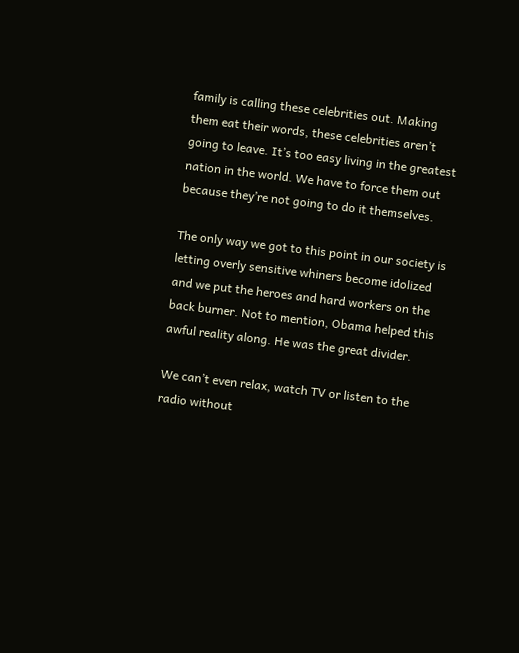family is calling these celebrities out. Making them eat their words, these celebrities aren’t going to leave. It’s too easy living in the greatest nation in the world. We have to force them out because they’re not going to do it themselves.

The only way we got to this point in our society is letting overly sensitive whiners become idolized and we put the heroes and hard workers on the back burner. Not to mention, Obama helped this awful reality along. He was the great divider.

We can’t even relax, watch TV or listen to the radio without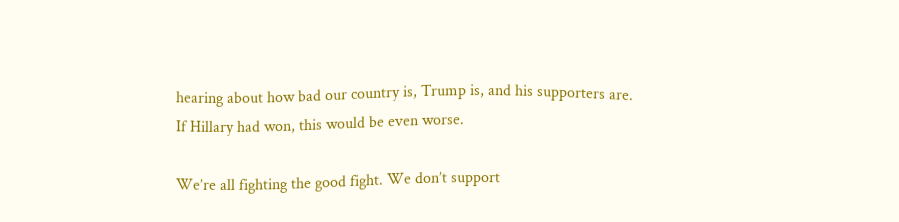hearing about how bad our country is, Trump is, and his supporters are. If Hillary had won, this would be even worse.

We’re all fighting the good fight. We don’t support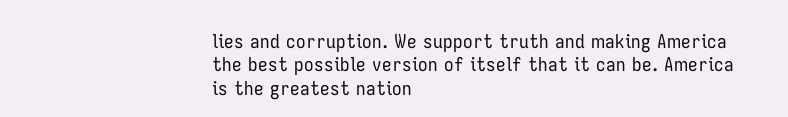lies and corruption. We support truth and making America the best possible version of itself that it can be. America is the greatest nation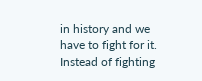in history and we have to fight for it. Instead of fighting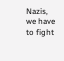Nazis, we have to fight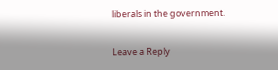liberals in the government.

Leave a Reply